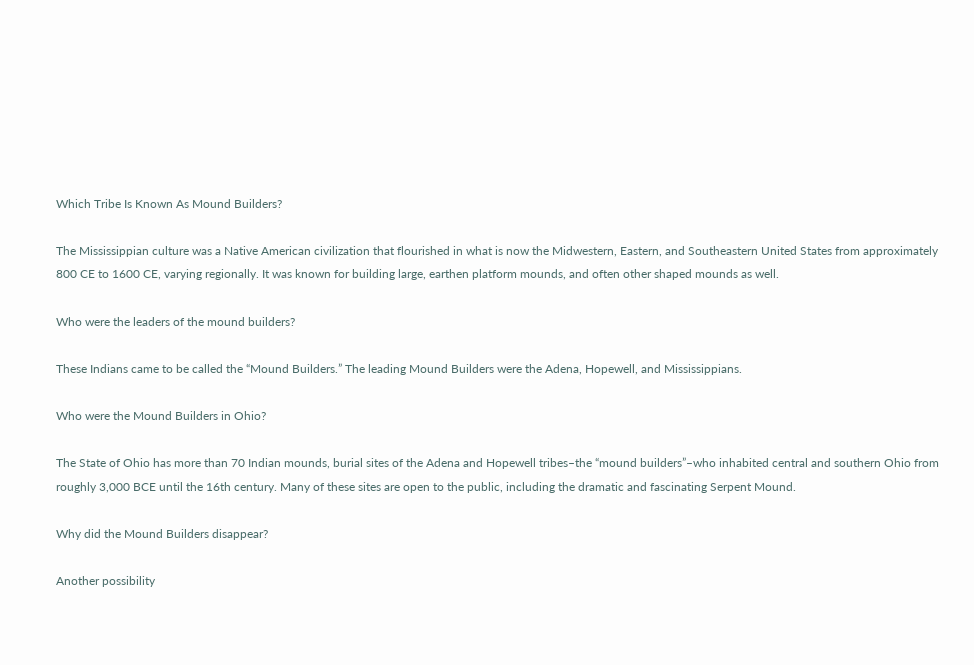Which Tribe Is Known As Mound Builders?

The Mississippian culture was a Native American civilization that flourished in what is now the Midwestern, Eastern, and Southeastern United States from approximately 800 CE to 1600 CE, varying regionally. It was known for building large, earthen platform mounds, and often other shaped mounds as well.

Who were the leaders of the mound builders?

These Indians came to be called the “Mound Builders.” The leading Mound Builders were the Adena, Hopewell, and Mississippians.

Who were the Mound Builders in Ohio?

The State of Ohio has more than 70 Indian mounds, burial sites of the Adena and Hopewell tribes–the “mound builders”–who inhabited central and southern Ohio from roughly 3,000 BCE until the 16th century. Many of these sites are open to the public, including the dramatic and fascinating Serpent Mound.

Why did the Mound Builders disappear?

Another possibility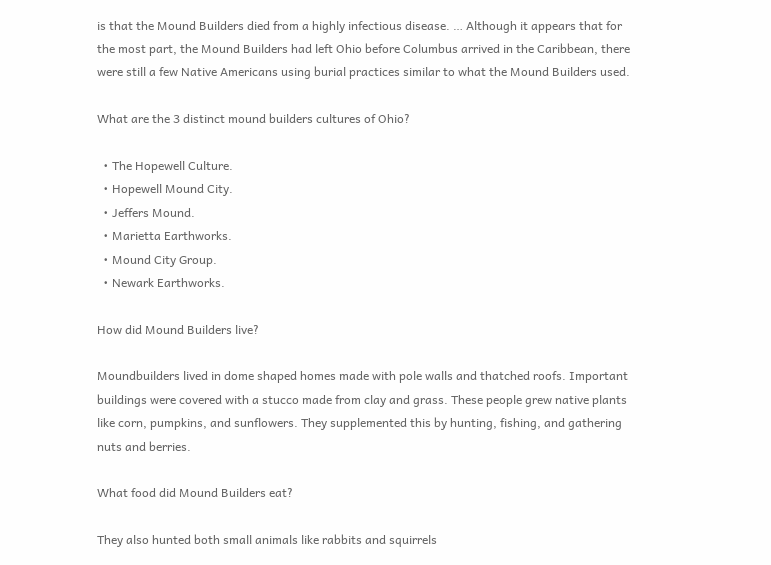is that the Mound Builders died from a highly infectious disease. … Although it appears that for the most part, the Mound Builders had left Ohio before Columbus arrived in the Caribbean, there were still a few Native Americans using burial practices similar to what the Mound Builders used.

What are the 3 distinct mound builders cultures of Ohio?

  • The Hopewell Culture.
  • Hopewell Mound City.
  • Jeffers Mound.
  • Marietta Earthworks.
  • Mound City Group.
  • Newark Earthworks.

How did Mound Builders live?

Moundbuilders lived in dome shaped homes made with pole walls and thatched roofs. Important buildings were covered with a stucco made from clay and grass. These people grew native plants like corn, pumpkins, and sunflowers. They supplemented this by hunting, fishing, and gathering nuts and berries.

What food did Mound Builders eat?

They also hunted both small animals like rabbits and squirrels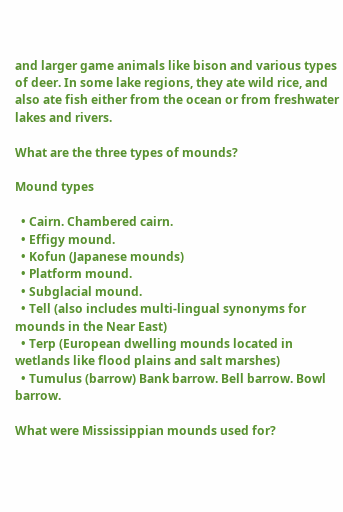and larger game animals like bison and various types of deer. In some lake regions, they ate wild rice, and also ate fish either from the ocean or from freshwater lakes and rivers.

What are the three types of mounds?

Mound types

  • Cairn. Chambered cairn.
  • Effigy mound.
  • Kofun (Japanese mounds)
  • Platform mound.
  • Subglacial mound.
  • Tell (also includes multi-lingual synonyms for mounds in the Near East)
  • Terp (European dwelling mounds located in wetlands like flood plains and salt marshes)
  • Tumulus (barrow) Bank barrow. Bell barrow. Bowl barrow.

What were Mississippian mounds used for?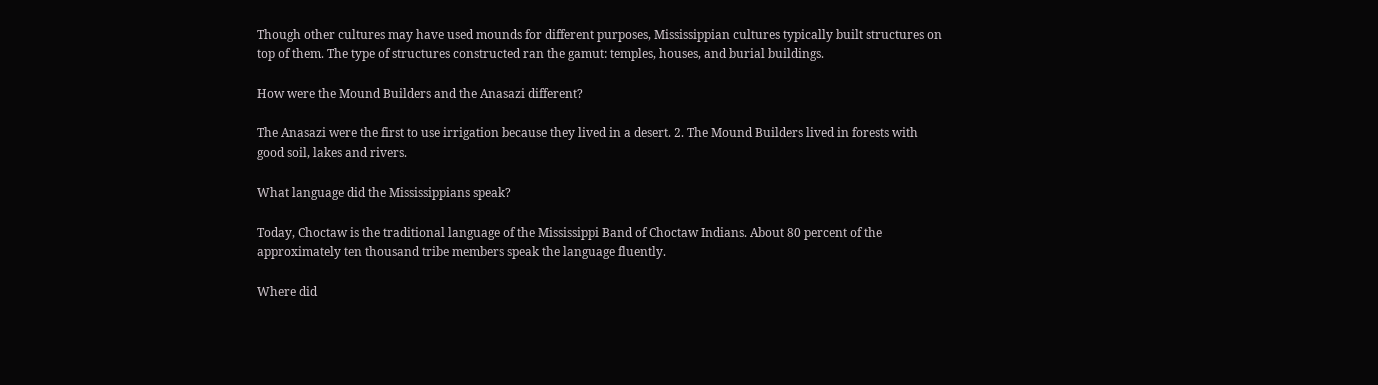Though other cultures may have used mounds for different purposes, Mississippian cultures typically built structures on top of them. The type of structures constructed ran the gamut: temples, houses, and burial buildings.

How were the Mound Builders and the Anasazi different?

The Anasazi were the first to use irrigation because they lived in a desert. 2. The Mound Builders lived in forests with good soil, lakes and rivers.

What language did the Mississippians speak?

Today, Choctaw is the traditional language of the Mississippi Band of Choctaw Indians. About 80 percent of the approximately ten thousand tribe members speak the language fluently.

Where did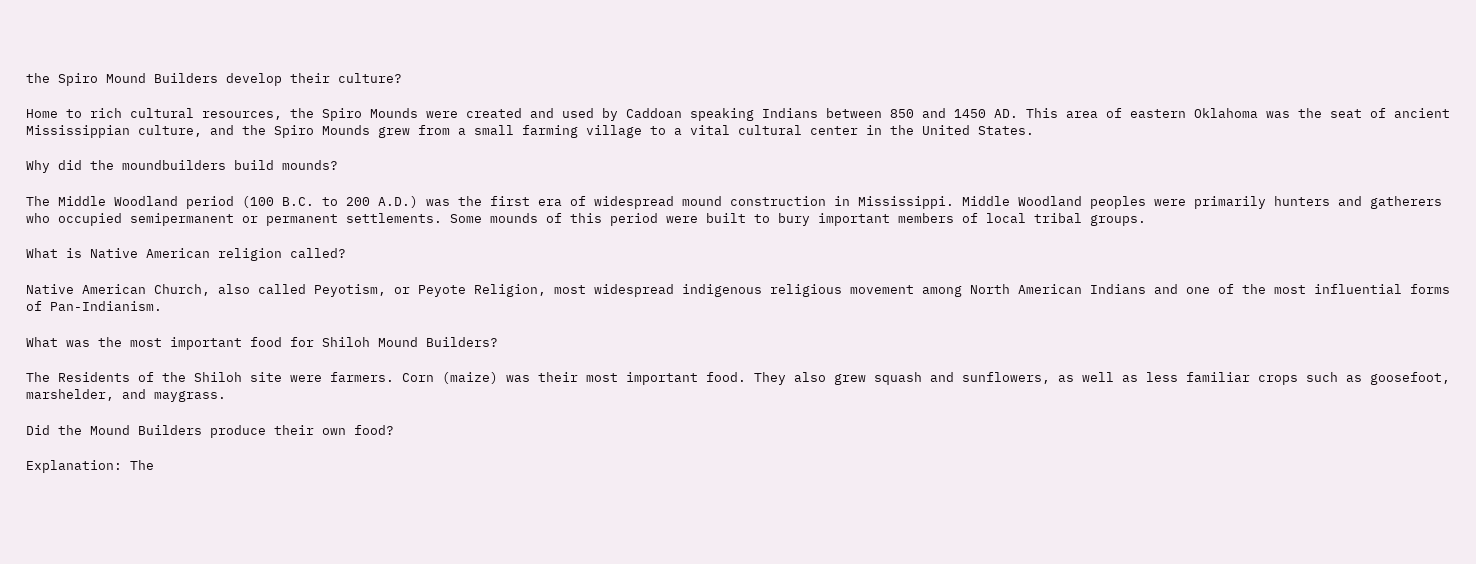the Spiro Mound Builders develop their culture?

Home to rich cultural resources, the Spiro Mounds were created and used by Caddoan speaking Indians between 850 and 1450 AD. This area of eastern Oklahoma was the seat of ancient Mississippian culture, and the Spiro Mounds grew from a small farming village to a vital cultural center in the United States.

Why did the moundbuilders build mounds?

The Middle Woodland period (100 B.C. to 200 A.D.) was the first era of widespread mound construction in Mississippi. Middle Woodland peoples were primarily hunters and gatherers who occupied semipermanent or permanent settlements. Some mounds of this period were built to bury important members of local tribal groups.

What is Native American religion called?

Native American Church, also called Peyotism, or Peyote Religion, most widespread indigenous religious movement among North American Indians and one of the most influential forms of Pan-Indianism.

What was the most important food for Shiloh Mound Builders?

The Residents of the Shiloh site were farmers. Corn (maize) was their most important food. They also grew squash and sunflowers, as well as less familiar crops such as goosefoot, marshelder, and maygrass.

Did the Mound Builders produce their own food?

Explanation: The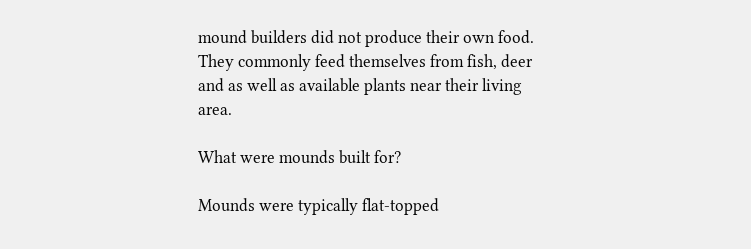mound builders did not produce their own food. They commonly feed themselves from fish, deer and as well as available plants near their living area.

What were mounds built for?

Mounds were typically flat-topped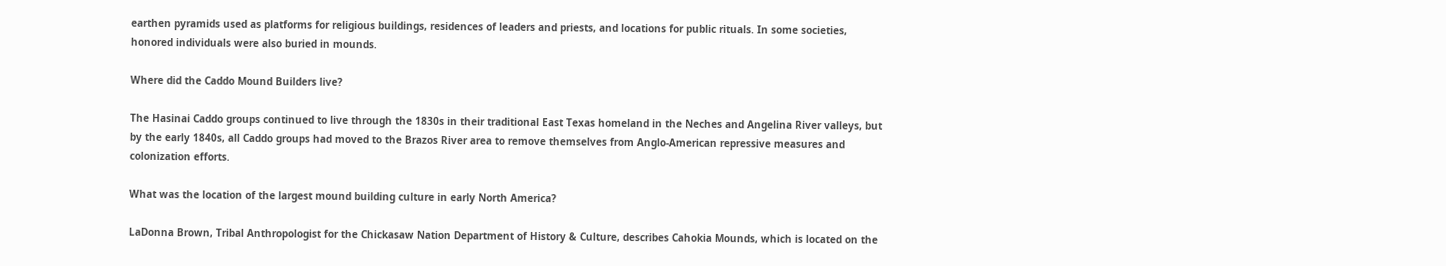earthen pyramids used as platforms for religious buildings, residences of leaders and priests, and locations for public rituals. In some societies, honored individuals were also buried in mounds.

Where did the Caddo Mound Builders live?

The Hasinai Caddo groups continued to live through the 1830s in their traditional East Texas homeland in the Neches and Angelina River valleys, but by the early 1840s, all Caddo groups had moved to the Brazos River area to remove themselves from Anglo-American repressive measures and colonization efforts.

What was the location of the largest mound building culture in early North America?

LaDonna Brown, Tribal Anthropologist for the Chickasaw Nation Department of History & Culture, describes Cahokia Mounds, which is located on the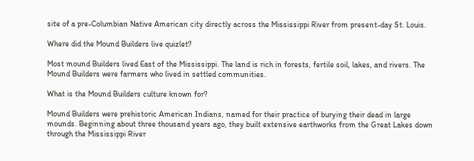site of a pre-Columbian Native American city directly across the Mississippi River from present-day St. Louis.

Where did the Mound Builders live quizlet?

Most mound Builders lived East of the Mississippi. The land is rich in forests, fertile soil, lakes, and rivers. The Mound Builders were farmers who lived in settled communities.

What is the Mound Builders culture known for?

Mound Builders were prehistoric American Indians, named for their practice of burying their dead in large mounds. Beginning about three thousand years ago, they built extensive earthworks from the Great Lakes down through the Mississippi River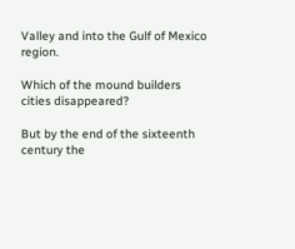Valley and into the Gulf of Mexico region.

Which of the mound builders cities disappeared?

But by the end of the sixteenth century the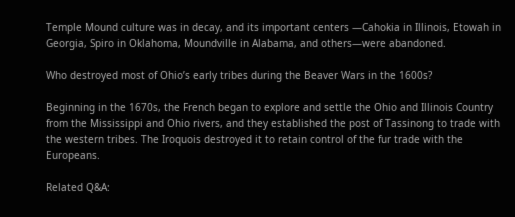Temple Mound culture was in decay, and its important centers —Cahokia in Illinois, Etowah in Georgia, Spiro in Oklahoma, Moundville in Alabama, and others—were abandoned.

Who destroyed most of Ohio’s early tribes during the Beaver Wars in the 1600s?

Beginning in the 1670s, the French began to explore and settle the Ohio and Illinois Country from the Mississippi and Ohio rivers, and they established the post of Tassinong to trade with the western tribes. The Iroquois destroyed it to retain control of the fur trade with the Europeans.

Related Q&A: